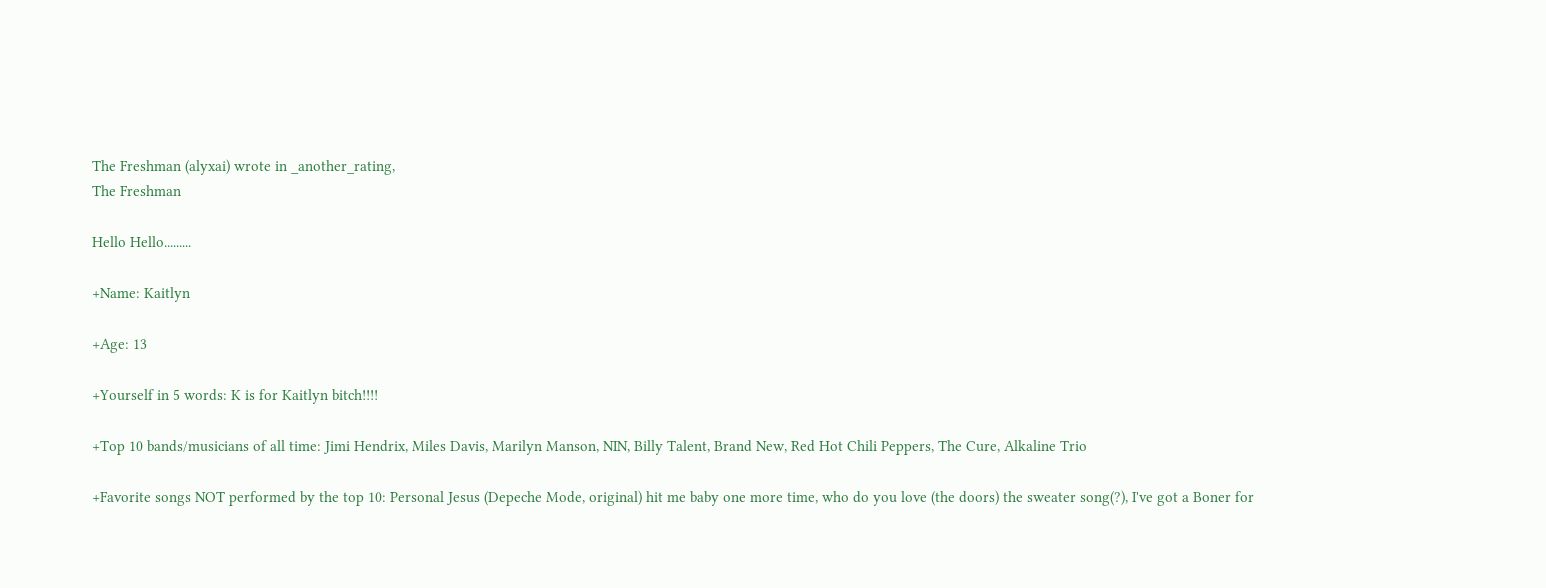The Freshman (alyxai) wrote in _another_rating,
The Freshman

Hello Hello.........

+Name: Kaitlyn

+Age: 13

+Yourself in 5 words: K is for Kaitlyn bitch!!!!

+Top 10 bands/musicians of all time: Jimi Hendrix, Miles Davis, Marilyn Manson, NIN, Billy Talent, Brand New, Red Hot Chili Peppers, The Cure, Alkaline Trio

+Favorite songs NOT performed by the top 10: Personal Jesus (Depeche Mode, original) hit me baby one more time, who do you love (the doors) the sweater song(?), I've got a Boner for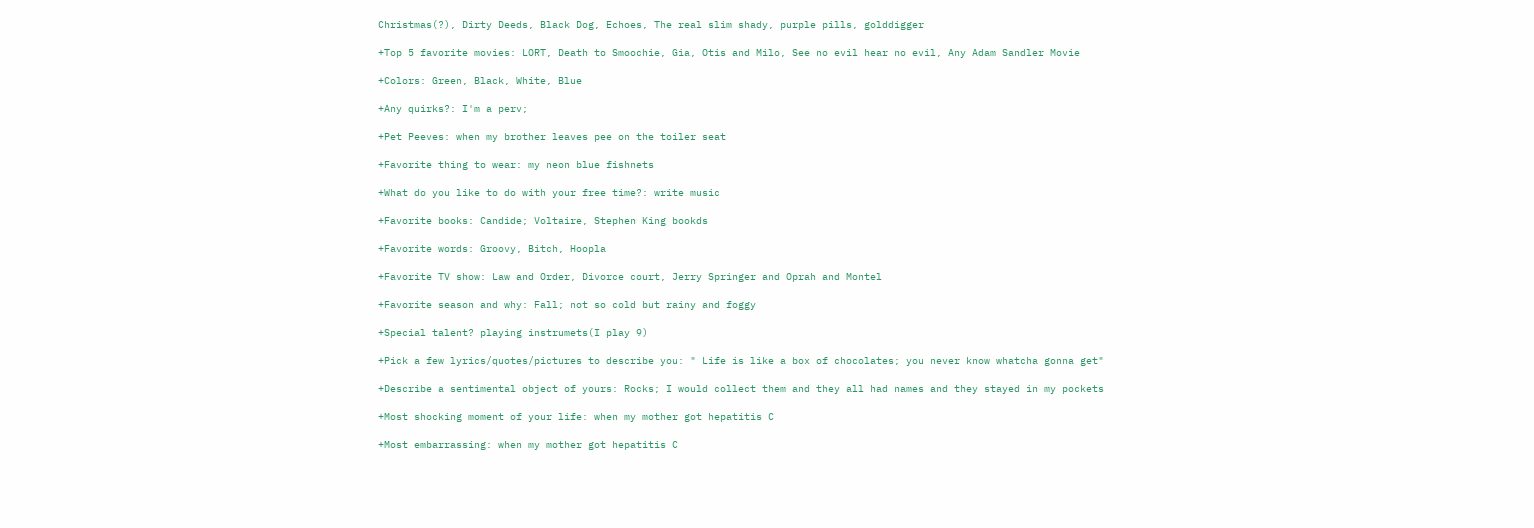Christmas(?), Dirty Deeds, Black Dog, Echoes, The real slim shady, purple pills, golddigger

+Top 5 favorite movies: LORT, Death to Smoochie, Gia, Otis and Milo, See no evil hear no evil, Any Adam Sandler Movie

+Colors: Green, Black, White, Blue

+Any quirks?: I'm a perv;

+Pet Peeves: when my brother leaves pee on the toiler seat

+Favorite thing to wear: my neon blue fishnets

+What do you like to do with your free time?: write music

+Favorite books: Candide; Voltaire, Stephen King bookds

+Favorite words: Groovy, Bitch, Hoopla

+Favorite TV show: Law and Order, Divorce court, Jerry Springer and Oprah and Montel

+Favorite season and why: Fall; not so cold but rainy and foggy

+Special talent? playing instrumets(I play 9)

+Pick a few lyrics/quotes/pictures to describe you: " Life is like a box of chocolates; you never know whatcha gonna get"

+Describe a sentimental object of yours: Rocks; I would collect them and they all had names and they stayed in my pockets

+Most shocking moment of your life: when my mother got hepatitis C

+Most embarrassing: when my mother got hepatitis C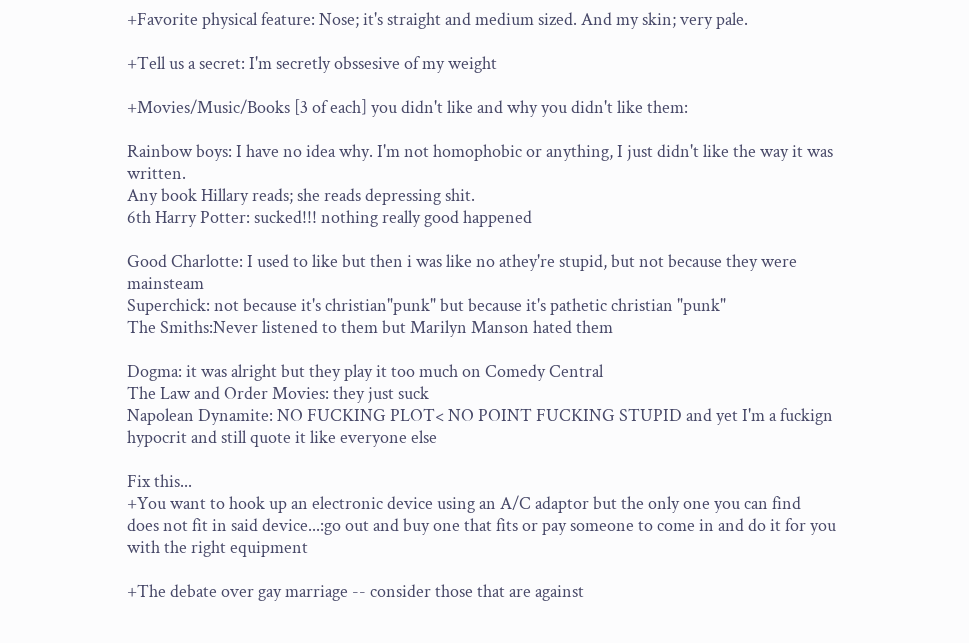+Favorite physical feature: Nose; it's straight and medium sized. And my skin; very pale.

+Tell us a secret: I'm secretly obssesive of my weight

+Movies/Music/Books [3 of each] you didn't like and why you didn't like them:

Rainbow boys: I have no idea why. I'm not homophobic or anything, I just didn't like the way it was written.
Any book Hillary reads; she reads depressing shit.
6th Harry Potter: sucked!!! nothing really good happened

Good Charlotte: I used to like but then i was like no athey're stupid, but not because they were mainsteam
Superchick: not because it's christian"punk" but because it's pathetic christian "punk"
The Smiths:Never listened to them but Marilyn Manson hated them

Dogma: it was alright but they play it too much on Comedy Central
The Law and Order Movies: they just suck
Napolean Dynamite: NO FUCKING PLOT< NO POINT FUCKING STUPID and yet I'm a fuckign hypocrit and still quote it like everyone else

Fix this...
+You want to hook up an electronic device using an A/C adaptor but the only one you can find does not fit in said device...:go out and buy one that fits or pay someone to come in and do it for you with the right equipment

+The debate over gay marriage -- consider those that are against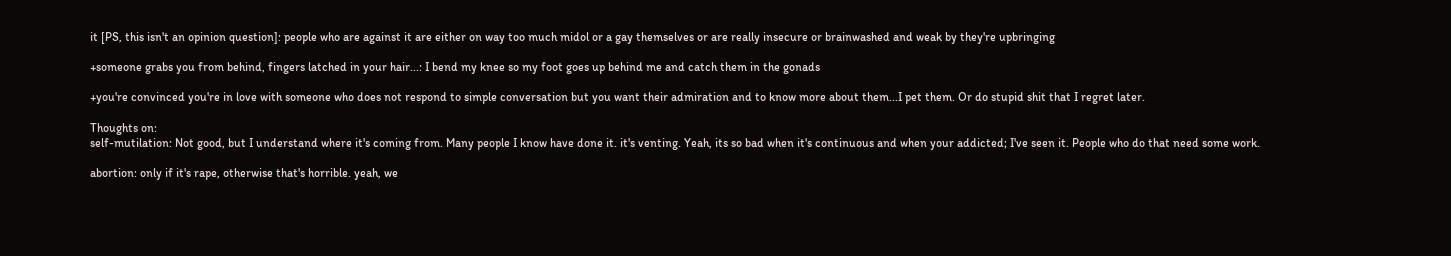it [PS, this isn't an opinion question]: people who are against it are either on way too much midol or a gay themselves or are really insecure or brainwashed and weak by they're upbringing

+someone grabs you from behind, fingers latched in your hair...: I bend my knee so my foot goes up behind me and catch them in the gonads

+you're convinced you're in love with someone who does not respond to simple conversation but you want their admiration and to know more about them...I pet them. Or do stupid shit that I regret later.

Thoughts on:
self-mutilation: Not good, but I understand where it's coming from. Many people I know have done it. it's venting. Yeah, its so bad when it's continuous and when your addicted; I've seen it. People who do that need some work.

abortion: only if it's rape, otherwise that's horrible. yeah, we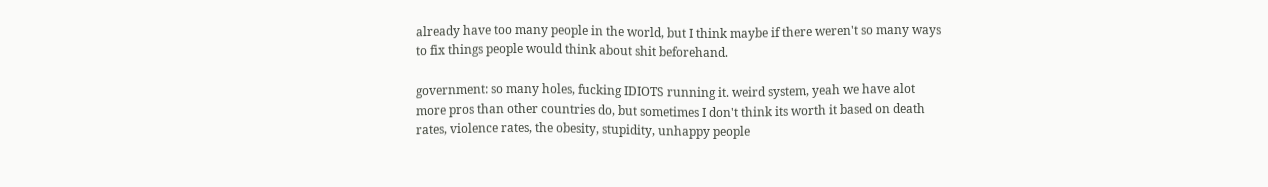already have too many people in the world, but I think maybe if there weren't so many ways to fix things people would think about shit beforehand.

government: so many holes, fucking IDIOTS running it. weird system, yeah we have alot more pros than other countries do, but sometimes I don't think its worth it based on death rates, violence rates, the obesity, stupidity, unhappy people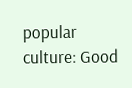popular culture: Good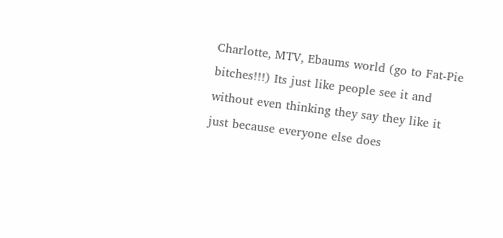Charlotte, MTV, Ebaums world (go to Fat-Pie bitches!!!) Its just like people see it and without even thinking they say they like it just because everyone else does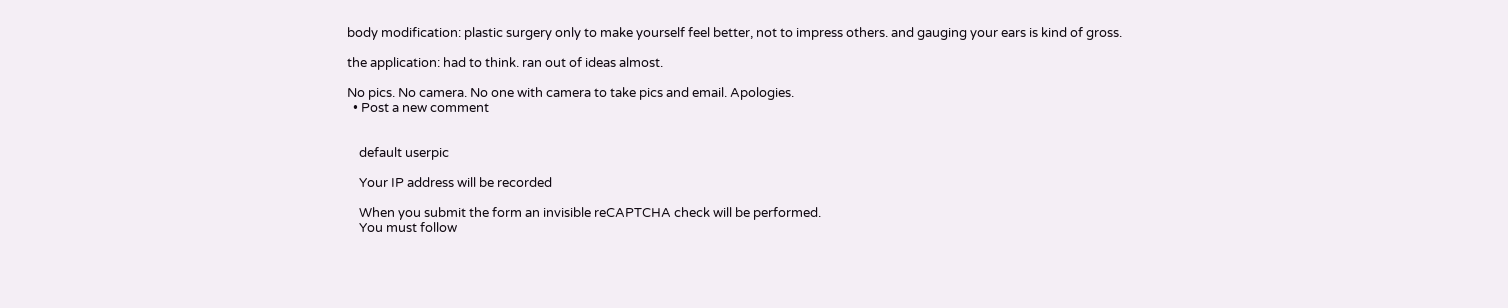body modification: plastic surgery only to make yourself feel better, not to impress others. and gauging your ears is kind of gross.

the application: had to think. ran out of ideas almost.

No pics. No camera. No one with camera to take pics and email. Apologies.
  • Post a new comment


    default userpic

    Your IP address will be recorded

    When you submit the form an invisible reCAPTCHA check will be performed.
    You must follow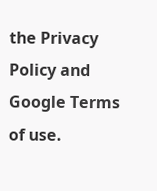the Privacy Policy and Google Terms of use.